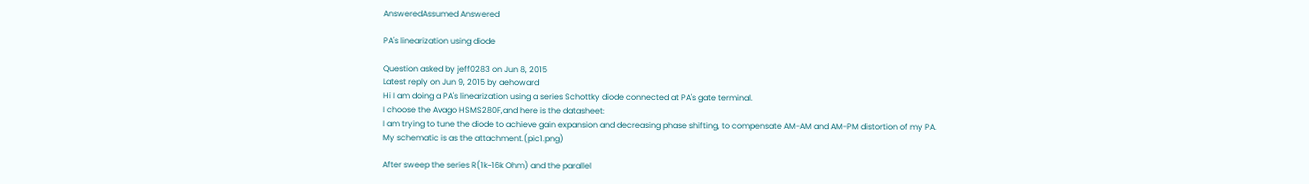AnsweredAssumed Answered

PA's linearization using diode

Question asked by jeff0283 on Jun 8, 2015
Latest reply on Jun 9, 2015 by aehoward
Hi I am doing a PA's linearization using a series Schottky diode connected at PA's gate terminal.
I choose the Avago HSMS280F,and here is the datasheet:
I am trying to tune the diode to achieve gain expansion and decreasing phase shifting, to compensate AM-AM and AM-PM distortion of my PA.
My schematic is as the attachment.(pic1.png)

After sweep the series R(1k~16k Ohm) and the parallel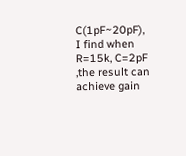C(1pF~20pF),
I find when R=15k, C=2pF ,the result can achieve gain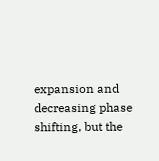expansion and decreasing phase shifting, but the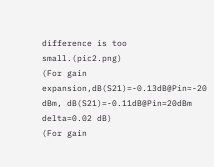difference is too small.(pic2.png)
(For gain expansion,dB(S21)=-0.13dB@Pin=-20 dBm, dB(S21)=-0.11dB@Pin=20dBm delta=0.02 dB)
(For gain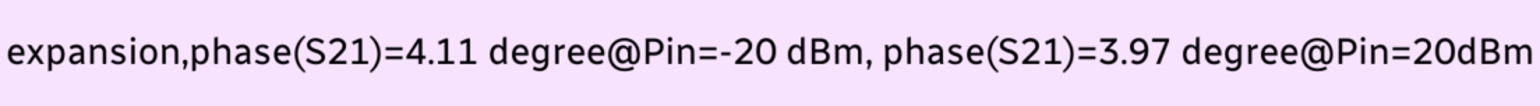expansion,phase(S21)=4.11 degree@Pin=-20 dBm, phase(S21)=3.97 degree@Pin=20dBm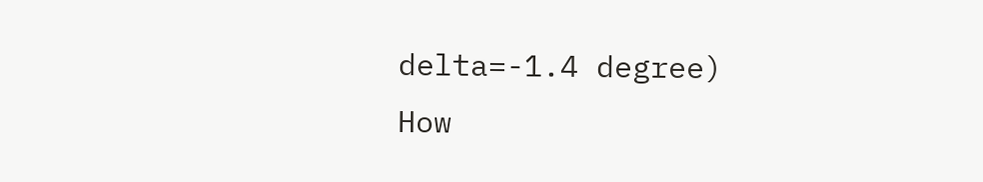delta=-1.4 degree)
How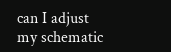can I adjust my schematic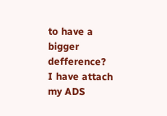to have a bigger defference?
I have attach my ADS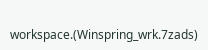workspace.(Winspring_wrk.7zads)